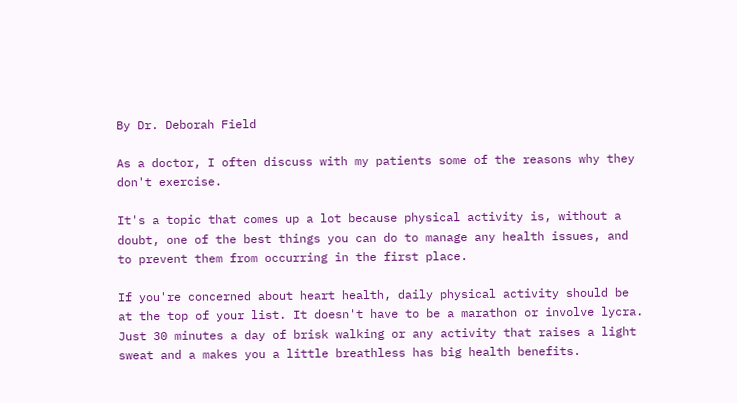By Dr. Deborah Field

As a doctor, I often discuss with my patients some of the reasons why they don't exercise.

It's a topic that comes up a lot because physical activity is, without a doubt, one of the best things you can do to manage any health issues, and to prevent them from occurring in the first place.

If you're concerned about heart health, daily physical activity should be at the top of your list. It doesn't have to be a marathon or involve lycra.  Just 30 minutes a day of brisk walking or any activity that raises a light sweat and a makes you a little breathless has big health benefits.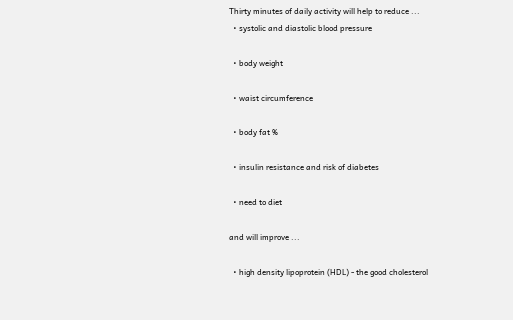Thirty minutes of daily activity will help to reduce ...
  • systolic and diastolic blood pressure

  • body weight

  • waist circumference

  • body fat %

  • insulin resistance and risk of diabetes

  • need to diet

and will improve ...

  • high density lipoprotein (HDL) - the good cholesterol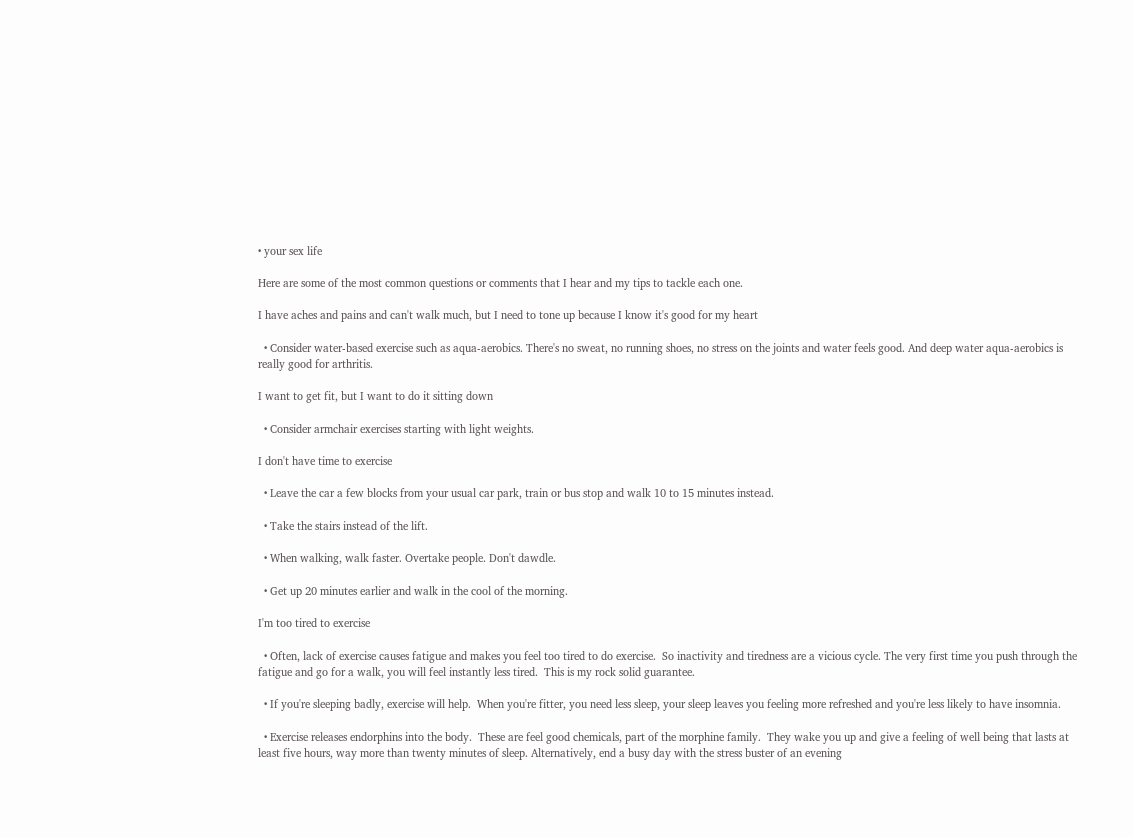• your sex life

Here are some of the most common questions or comments that I hear and my tips to tackle each one.

I have aches and pains and can't walk much, but I need to tone up because I know it's good for my heart

  • Consider water-based exercise such as aqua-aerobics. There's no sweat, no running shoes, no stress on the joints and water feels good. And deep water aqua-aerobics is really good for arthritis.

I want to get fit, but I want to do it sitting down

  • Consider armchair exercises starting with light weights.

I don't have time to exercise

  • Leave the car a few blocks from your usual car park, train or bus stop and walk 10 to 15 minutes instead.

  • Take the stairs instead of the lift.

  • When walking, walk faster. Overtake people. Don't dawdle.

  • Get up 20 minutes earlier and walk in the cool of the morning.

I'm too tired to exercise

  • Often, lack of exercise causes fatigue and makes you feel too tired to do exercise.  So inactivity and tiredness are a vicious cycle. The very first time you push through the fatigue and go for a walk, you will feel instantly less tired.  This is my rock solid guarantee.

  • If you're sleeping badly, exercise will help.  When you're fitter, you need less sleep, your sleep leaves you feeling more refreshed and you're less likely to have insomnia.

  • Exercise releases endorphins into the body.  These are feel good chemicals, part of the morphine family.  They wake you up and give a feeling of well being that lasts at least five hours, way more than twenty minutes of sleep. Alternatively, end a busy day with the stress buster of an evening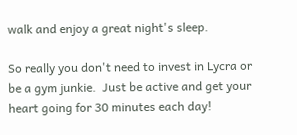walk and enjoy a great night's sleep.

So really you don't need to invest in Lycra or be a gym junkie.  Just be active and get your heart going for 30 minutes each day!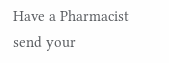Have a Pharmacist send your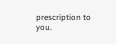prescription to you.